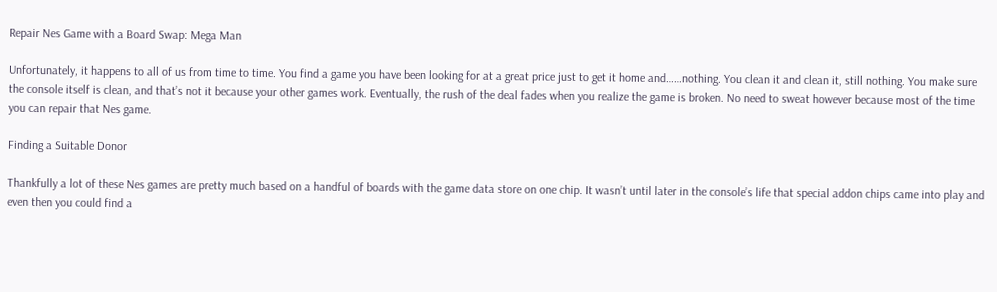Repair Nes Game with a Board Swap: Mega Man

Unfortunately, it happens to all of us from time to time. You find a game you have been looking for at a great price just to get it home and……nothing. You clean it and clean it, still nothing. You make sure the console itself is clean, and that’s not it because your other games work. Eventually, the rush of the deal fades when you realize the game is broken. No need to sweat however because most of the time you can repair that Nes game.

Finding a Suitable Donor

Thankfully a lot of these Nes games are pretty much based on a handful of boards with the game data store on one chip. It wasn’t until later in the console’s life that special addon chips came into play and even then you could find a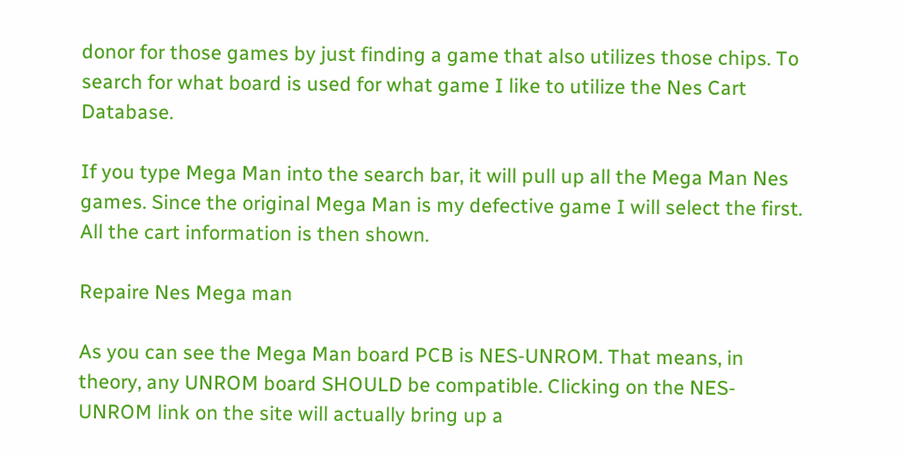donor for those games by just finding a game that also utilizes those chips. To search for what board is used for what game I like to utilize the Nes Cart Database.

If you type Mega Man into the search bar, it will pull up all the Mega Man Nes games. Since the original Mega Man is my defective game I will select the first. All the cart information is then shown.

Repaire Nes Mega man

As you can see the Mega Man board PCB is NES-UNROM. That means, in theory, any UNROM board SHOULD be compatible. Clicking on the NES-UNROM link on the site will actually bring up a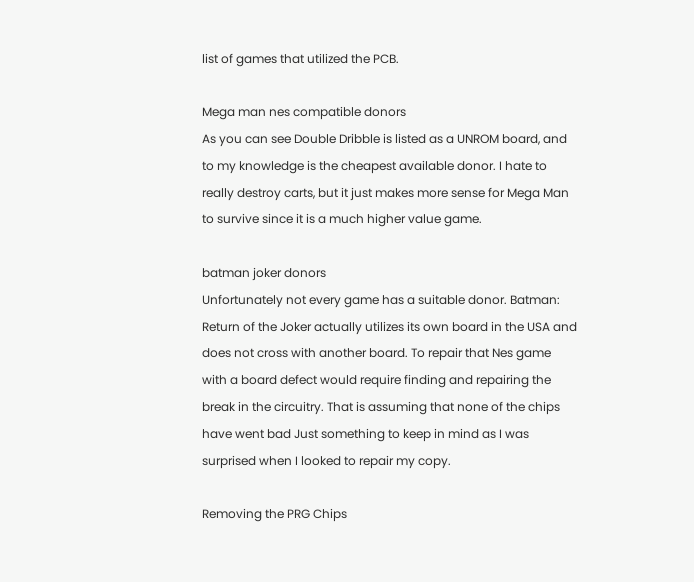list of games that utilized the PCB.

Mega man nes compatible donors
As you can see Double Dribble is listed as a UNROM board, and to my knowledge is the cheapest available donor. I hate to really destroy carts, but it just makes more sense for Mega Man to survive since it is a much higher value game.

batman joker donors
Unfortunately not every game has a suitable donor. Batman: Return of the Joker actually utilizes its own board in the USA and does not cross with another board. To repair that Nes game with a board defect would require finding and repairing the break in the circuitry. That is assuming that none of the chips have went bad Just something to keep in mind as I was surprised when I looked to repair my copy.

Removing the PRG Chips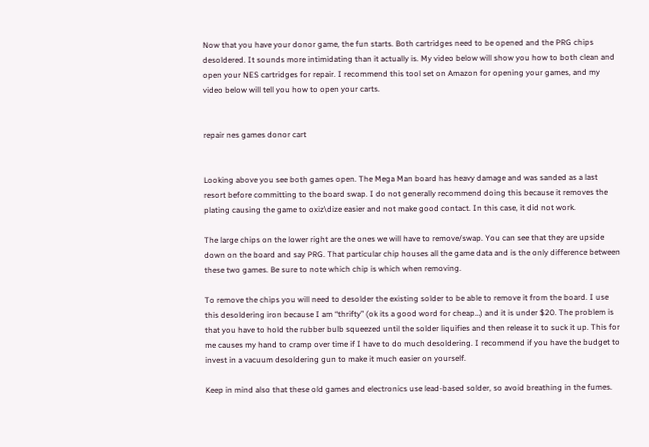Now that you have your donor game, the fun starts. Both cartridges need to be opened and the PRG chips desoldered. It sounds more intimidating than it actually is. My video below will show you how to both clean and open your NES cartridges for repair. I recommend this tool set on Amazon for opening your games, and my video below will tell you how to open your carts.


repair nes games donor cart


Looking above you see both games open. The Mega Man board has heavy damage and was sanded as a last resort before committing to the board swap. I do not generally recommend doing this because it removes the plating causing the game to oxiz\dize easier and not make good contact. In this case, it did not work.

The large chips on the lower right are the ones we will have to remove/swap. You can see that they are upside down on the board and say PRG. That particular chip houses all the game data and is the only difference between these two games. Be sure to note which chip is which when removing.

To remove the chips you will need to desolder the existing solder to be able to remove it from the board. I use this desoldering iron because I am “thrifty” (ok its a good word for cheap…) and it is under $20. The problem is that you have to hold the rubber bulb squeezed until the solder liquifies and then release it to suck it up. This for me causes my hand to cramp over time if I have to do much desoldering. I recommend if you have the budget to invest in a vacuum desoldering gun to make it much easier on yourself.

Keep in mind also that these old games and electronics use lead-based solder, so avoid breathing in the fumes.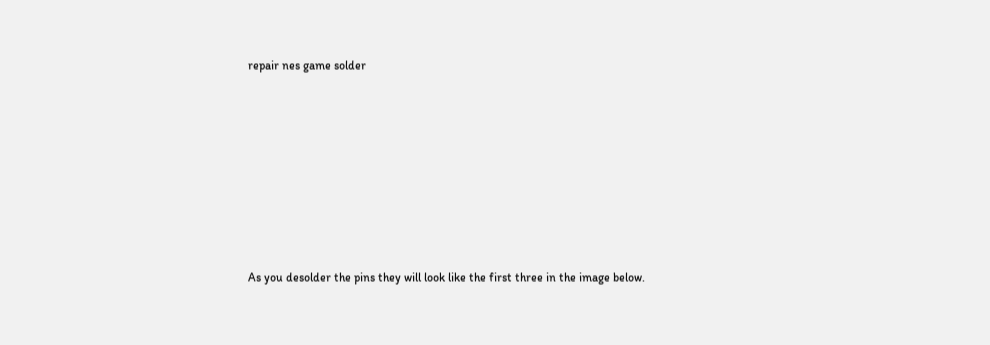repair nes game solder








As you desolder the pins they will look like the first three in the image below.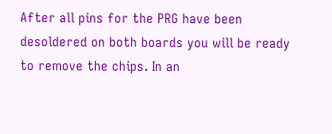After all pins for the PRG have been desoldered on both boards you will be ready to remove the chips. In an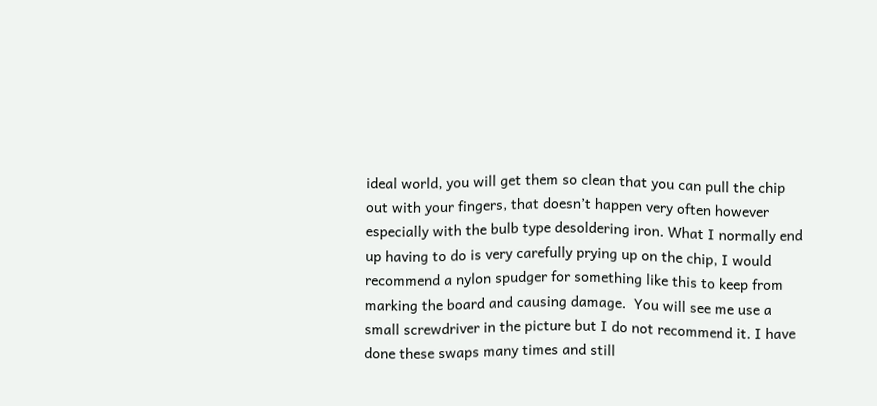ideal world, you will get them so clean that you can pull the chip out with your fingers, that doesn’t happen very often however especially with the bulb type desoldering iron. What I normally end up having to do is very carefully prying up on the chip, I would recommend a nylon spudger for something like this to keep from marking the board and causing damage.  You will see me use a small screwdriver in the picture but I do not recommend it. I have done these swaps many times and still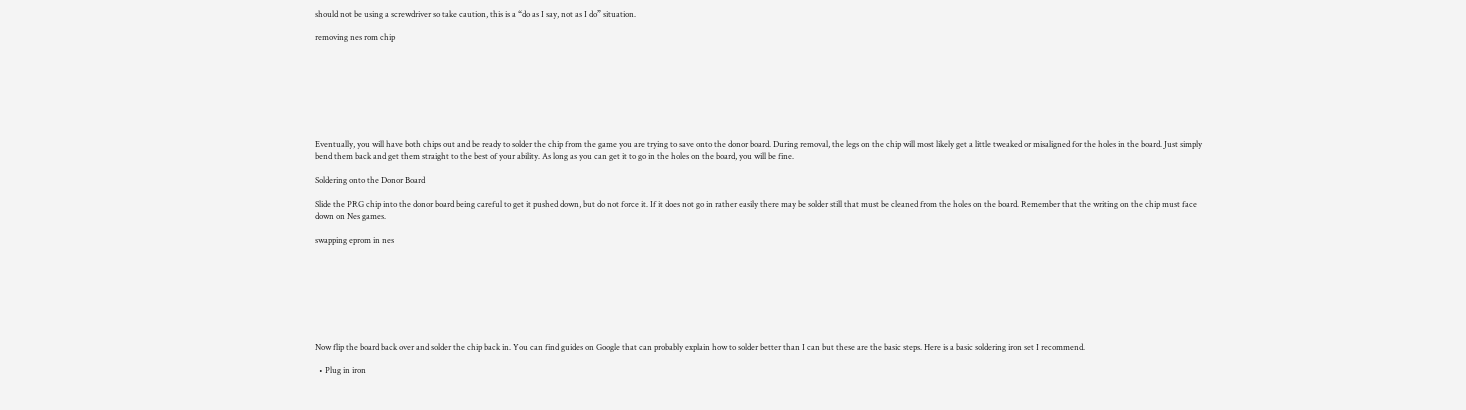should not be using a screwdriver so take caution, this is a “do as I say, not as I do” situation.

removing nes rom chip








Eventually, you will have both chips out and be ready to solder the chip from the game you are trying to save onto the donor board. During removal, the legs on the chip will most likely get a little tweaked or misaligned for the holes in the board. Just simply bend them back and get them straight to the best of your ability. As long as you can get it to go in the holes on the board, you will be fine.

Soldering onto the Donor Board

Slide the PRG chip into the donor board being careful to get it pushed down, but do not force it. If it does not go in rather easily there may be solder still that must be cleaned from the holes on the board. Remember that the writing on the chip must face down on Nes games.

swapping eprom in nes








Now flip the board back over and solder the chip back in. You can find guides on Google that can probably explain how to solder better than I can but these are the basic steps. Here is a basic soldering iron set I recommend.

  • Plug in iron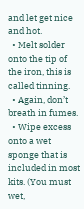and let get nice and hot.
  • Melt solder onto the tip of the iron, this is called tinning.
  • Again, don’t breath in fumes.
  • Wipe excess onto a wet sponge that is included in most kits. (You must wet,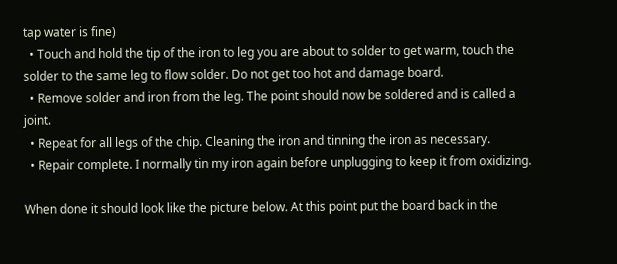tap water is fine)
  • Touch and hold the tip of the iron to leg you are about to solder to get warm, touch the solder to the same leg to flow solder. Do not get too hot and damage board.
  • Remove solder and iron from the leg. The point should now be soldered and is called a joint.
  • Repeat for all legs of the chip. Cleaning the iron and tinning the iron as necessary.
  • Repair complete. I normally tin my iron again before unplugging to keep it from oxidizing.

When done it should look like the picture below. At this point put the board back in the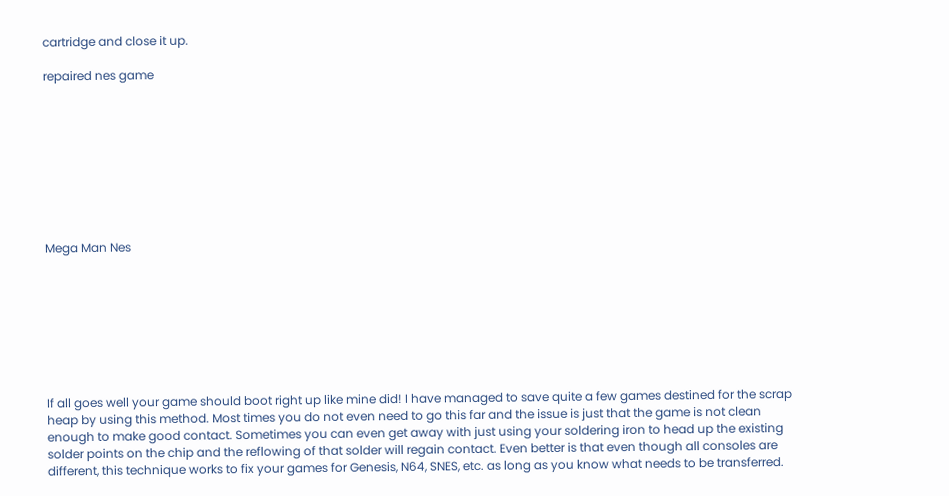cartridge and close it up.

repaired nes game









Mega Man Nes








If all goes well your game should boot right up like mine did! I have managed to save quite a few games destined for the scrap heap by using this method. Most times you do not even need to go this far and the issue is just that the game is not clean enough to make good contact. Sometimes you can even get away with just using your soldering iron to head up the existing solder points on the chip and the reflowing of that solder will regain contact. Even better is that even though all consoles are different, this technique works to fix your games for Genesis, N64, SNES, etc. as long as you know what needs to be transferred.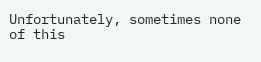Unfortunately, sometimes none of this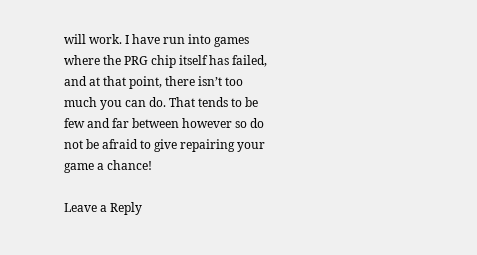will work. I have run into games where the PRG chip itself has failed, and at that point, there isn’t too much you can do. That tends to be few and far between however so do not be afraid to give repairing your game a chance!

Leave a Reply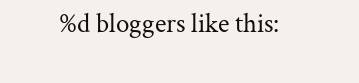%d bloggers like this: